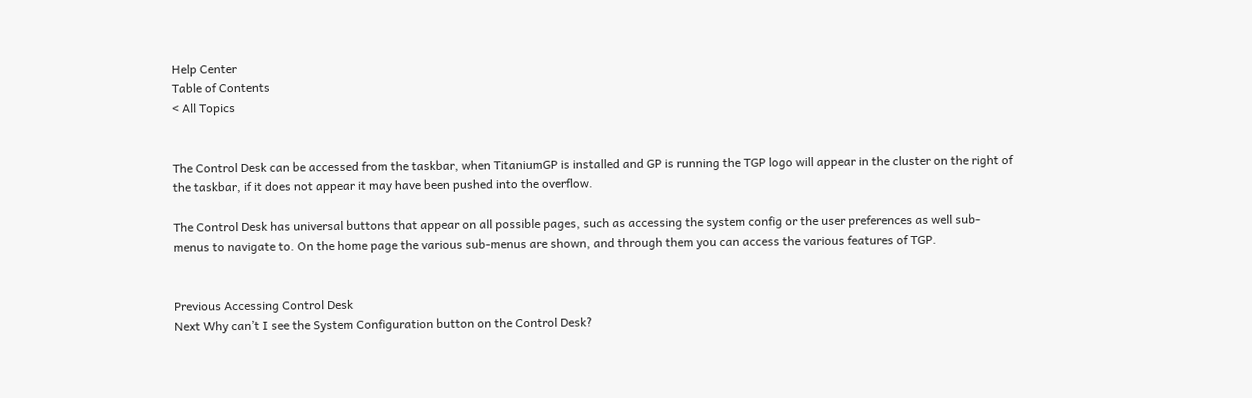Help Center
Table of Contents
< All Topics


The Control Desk can be accessed from the taskbar, when TitaniumGP is installed and GP is running the TGP logo will appear in the cluster on the right of the taskbar, if it does not appear it may have been pushed into the overflow.

The Control Desk has universal buttons that appear on all possible pages, such as accessing the system config or the user preferences as well sub-menus to navigate to. On the home page the various sub-menus are shown, and through them you can access the various features of TGP.


Previous Accessing Control Desk
Next Why can’t I see the System Configuration button on the Control Desk?